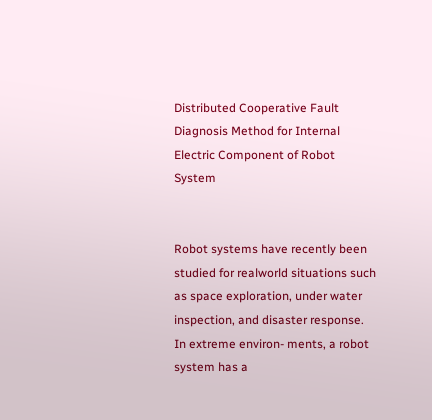Distributed Cooperative Fault Diagnosis Method for Internal Electric Component of Robot System


Robot systems have recently been studied for realworld situations such as space exploration, under water inspection, and disaster response. In extreme environ- ments, a robot system has a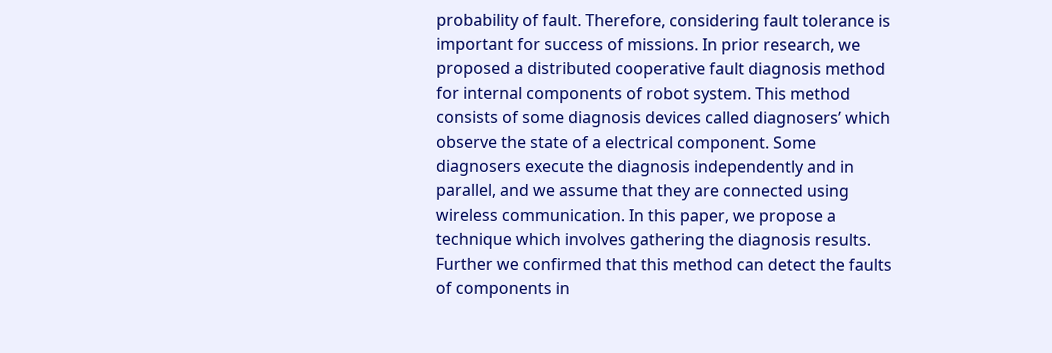probability of fault. Therefore, considering fault tolerance is important for success of missions. In prior research, we proposed a distributed cooperative fault diagnosis method for internal components of robot system. This method consists of some diagnosis devices called diagnosers’ which observe the state of a electrical component. Some diagnosers execute the diagnosis independently and in parallel, and we assume that they are connected using wireless communication. In this paper, we propose a technique which involves gathering the diagnosis results. Further we confirmed that this method can detect the faults of components in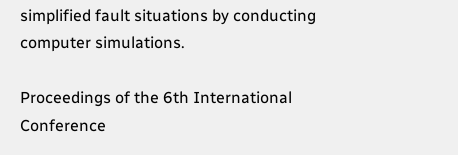simplified fault situations by conducting computer simulations.

Proceedings of the 6th International Conference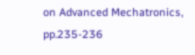on Advanced Mechatronics, pp.235-236